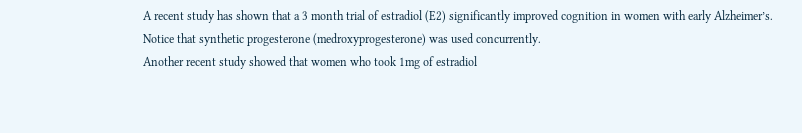A recent study has shown that a 3 month trial of estradiol (E2) significantly improved cognition in women with early Alzheimer’s. Notice that synthetic progesterone (medroxyprogesterone) was used concurrently.
Another recent study showed that women who took 1mg of estradiol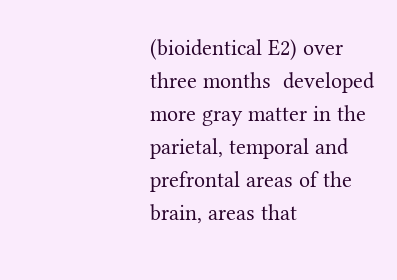(bioidentical E2) over three months  developed more gray matter in the parietal, temporal and prefrontal areas of the brain, areas that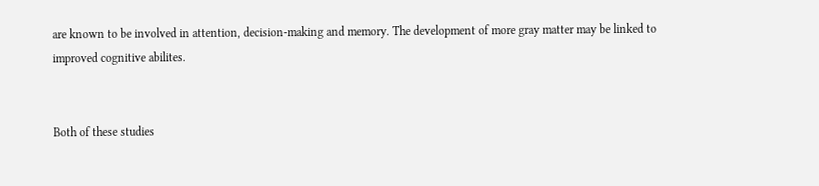are known to be involved in attention, decision-making and memory. The development of more gray matter may be linked to improved cognitive abilites.


Both of these studies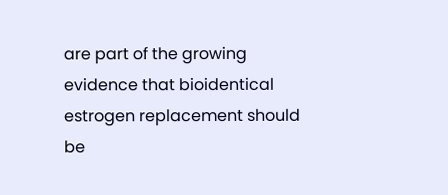are part of the growing evidence that bioidentical estrogen replacement should be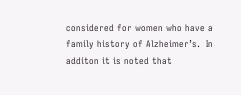considered for women who have a family history of Alzheimer’s.  In additon it is noted that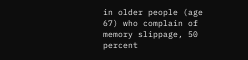in older people (age 67) who complain of memory slippage, 50 percent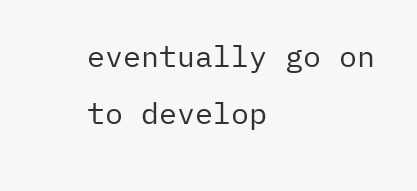eventually go on to develop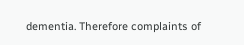dementia. Therefore complaints of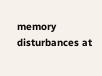memory disturbances at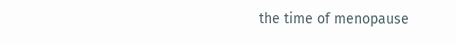the time of menopause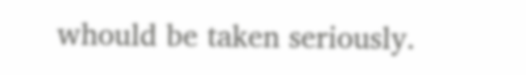whould be taken seriously.